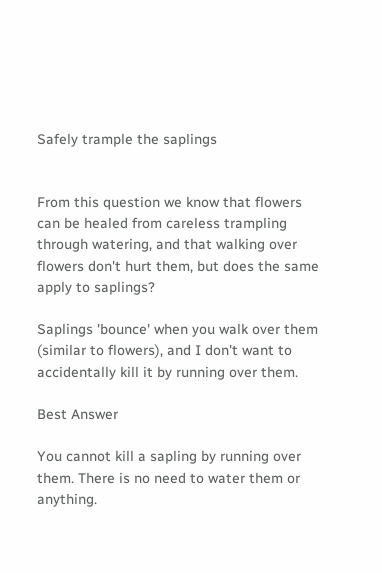Safely trample the saplings


From this question we know that flowers can be healed from careless trampling through watering, and that walking over flowers don't hurt them, but does the same apply to saplings?

Saplings 'bounce' when you walk over them (similar to flowers), and I don't want to accidentally kill it by running over them.

Best Answer

You cannot kill a sapling by running over them. There is no need to water them or anything.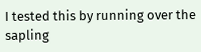I tested this by running over the sapling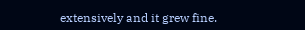extensively and it grew fine.